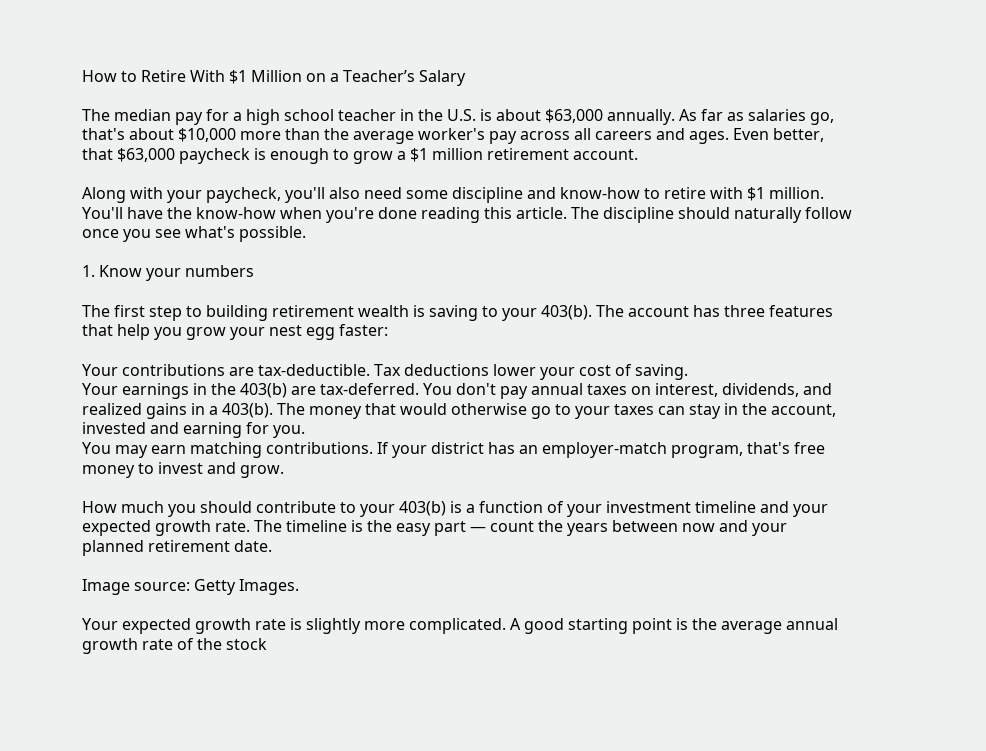How to Retire With $1 Million on a Teacher’s Salary

The median pay for a high school teacher in the U.S. is about $63,000 annually. As far as salaries go, that's about $10,000 more than the average worker's pay across all careers and ages. Even better, that $63,000 paycheck is enough to grow a $1 million retirement account.

Along with your paycheck, you'll also need some discipline and know-how to retire with $1 million. You'll have the know-how when you're done reading this article. The discipline should naturally follow once you see what's possible.

1. Know your numbers

The first step to building retirement wealth is saving to your 403(b). The account has three features that help you grow your nest egg faster:

Your contributions are tax-deductible. Tax deductions lower your cost of saving.
Your earnings in the 403(b) are tax-deferred. You don't pay annual taxes on interest, dividends, and realized gains in a 403(b). The money that would otherwise go to your taxes can stay in the account, invested and earning for you.
You may earn matching contributions. If your district has an employer-match program, that's free money to invest and grow.

How much you should contribute to your 403(b) is a function of your investment timeline and your expected growth rate. The timeline is the easy part — count the years between now and your planned retirement date.

Image source: Getty Images.

Your expected growth rate is slightly more complicated. A good starting point is the average annual growth rate of the stock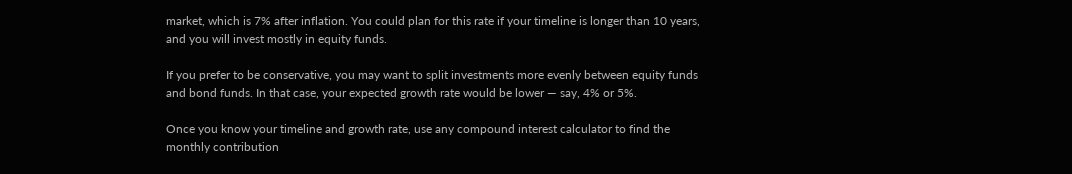market, which is 7% after inflation. You could plan for this rate if your timeline is longer than 10 years, and you will invest mostly in equity funds.

If you prefer to be conservative, you may want to split investments more evenly between equity funds and bond funds. In that case, your expected growth rate would be lower — say, 4% or 5%.

Once you know your timeline and growth rate, use any compound interest calculator to find the monthly contribution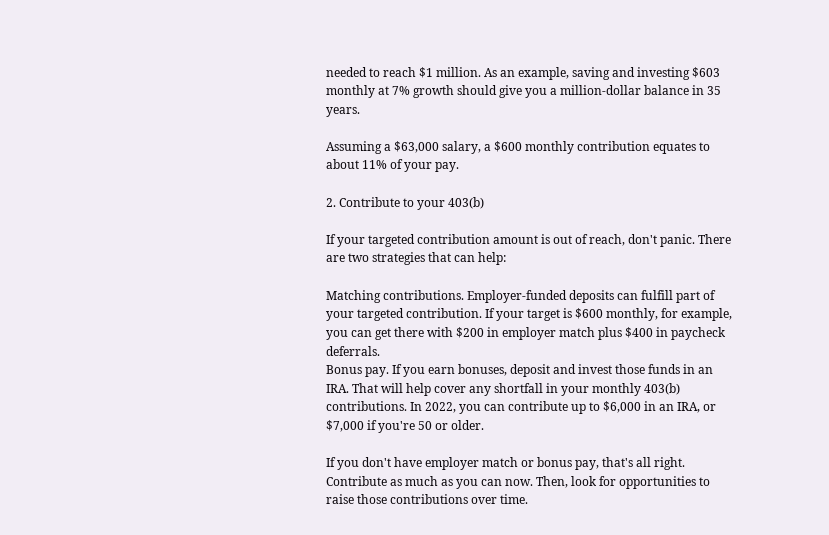needed to reach $1 million. As an example, saving and investing $603 monthly at 7% growth should give you a million-dollar balance in 35 years.

Assuming a $63,000 salary, a $600 monthly contribution equates to about 11% of your pay.

2. Contribute to your 403(b)

If your targeted contribution amount is out of reach, don't panic. There are two strategies that can help:

Matching contributions. Employer-funded deposits can fulfill part of your targeted contribution. If your target is $600 monthly, for example, you can get there with $200 in employer match plus $400 in paycheck deferrals.
Bonus pay. If you earn bonuses, deposit and invest those funds in an IRA. That will help cover any shortfall in your monthly 403(b) contributions. In 2022, you can contribute up to $6,000 in an IRA, or $7,000 if you're 50 or older.

If you don't have employer match or bonus pay, that's all right. Contribute as much as you can now. Then, look for opportunities to raise those contributions over time.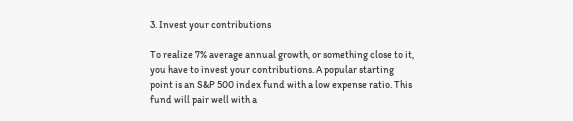3. Invest your contributions

To realize 7% average annual growth, or something close to it, you have to invest your contributions. A popular starting point is an S&P 500 index fund with a low expense ratio. This fund will pair well with a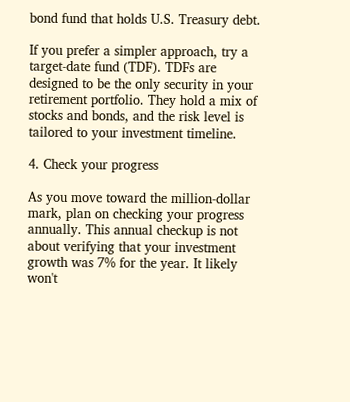bond fund that holds U.S. Treasury debt.

If you prefer a simpler approach, try a target-date fund (TDF). TDFs are designed to be the only security in your retirement portfolio. They hold a mix of stocks and bonds, and the risk level is tailored to your investment timeline.

4. Check your progress

As you move toward the million-dollar mark, plan on checking your progress annually. This annual checkup is not about verifying that your investment growth was 7% for the year. It likely won't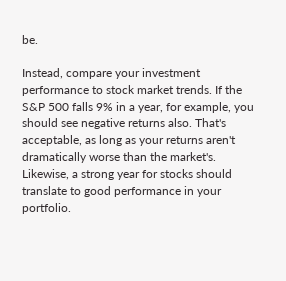be.

Instead, compare your investment performance to stock market trends. If the S&P 500 falls 9% in a year, for example, you should see negative returns also. That's acceptable, as long as your returns aren't dramatically worse than the market's. Likewise, a strong year for stocks should translate to good performance in your portfolio.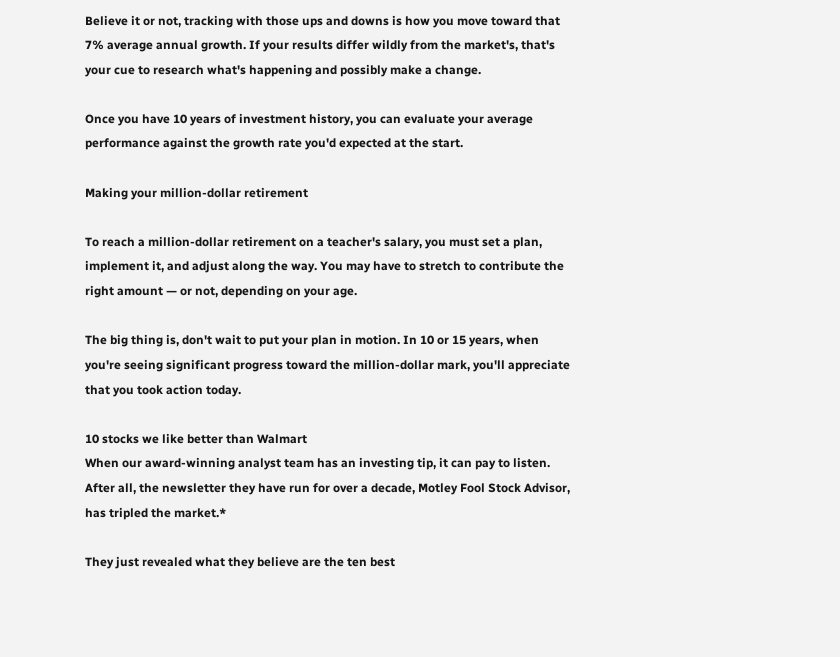Believe it or not, tracking with those ups and downs is how you move toward that 7% average annual growth. If your results differ wildly from the market's, that's your cue to research what's happening and possibly make a change.

Once you have 10 years of investment history, you can evaluate your average performance against the growth rate you'd expected at the start.

Making your million-dollar retirement

To reach a million-dollar retirement on a teacher's salary, you must set a plan, implement it, and adjust along the way. You may have to stretch to contribute the right amount — or not, depending on your age.

The big thing is, don't wait to put your plan in motion. In 10 or 15 years, when you're seeing significant progress toward the million-dollar mark, you'll appreciate that you took action today.

10 stocks we like better than Walmart
When our award-winning analyst team has an investing tip, it can pay to listen. After all, the newsletter they have run for over a decade, Motley Fool Stock Advisor, has tripled the market.*

They just revealed what they believe are the ten best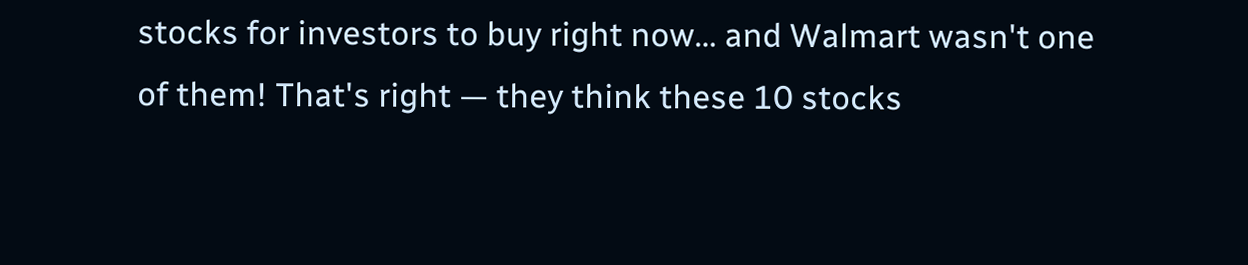stocks for investors to buy right now… and Walmart wasn't one of them! That's right — they think these 10 stocks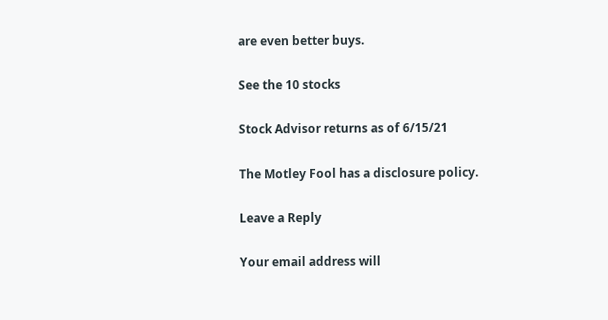are even better buys.

See the 10 stocks

Stock Advisor returns as of 6/15/21

The Motley Fool has a disclosure policy.

Leave a Reply

Your email address will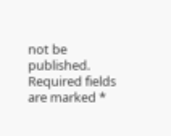not be published. Required fields are marked *